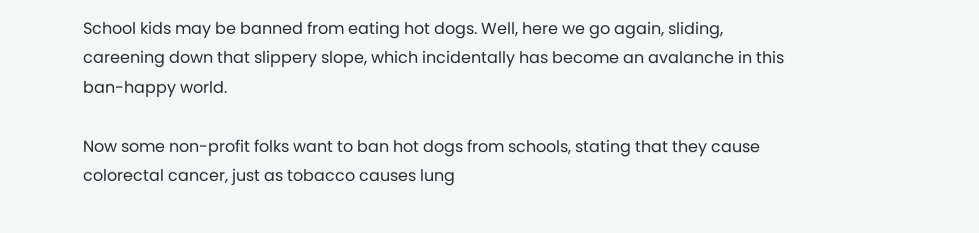School kids may be banned from eating hot dogs. Well, here we go again, sliding, careening down that slippery slope, which incidentally has become an avalanche in this ban-happy world.

Now some non-profit folks want to ban hot dogs from schools, stating that they cause colorectal cancer, just as tobacco causes lung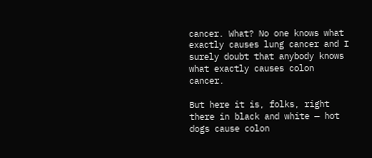cancer. What? No one knows what exactly causes lung cancer and I surely doubt that anybody knows what exactly causes colon cancer.

But here it is, folks, right there in black and white — hot dogs cause colon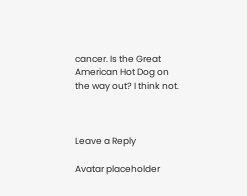cancer. Is the Great American Hot Dog on the way out? I think not.



Leave a Reply

Avatar placeholder